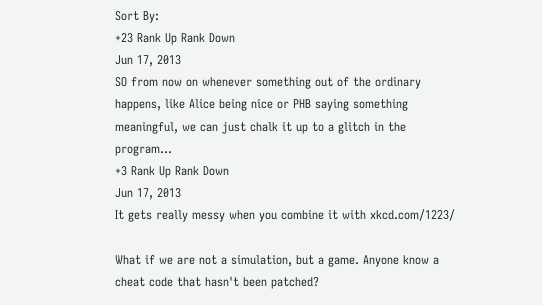Sort By:
+23 Rank Up Rank Down
Jun 17, 2013
SO from now on whenever something out of the ordinary happens, like Alice being nice or PHB saying something meaningful, we can just chalk it up to a glitch in the program...
+3 Rank Up Rank Down
Jun 17, 2013
It gets really messy when you combine it with xkcd.com/1223/

What if we are not a simulation, but a game. Anyone know a cheat code that hasn't been patched?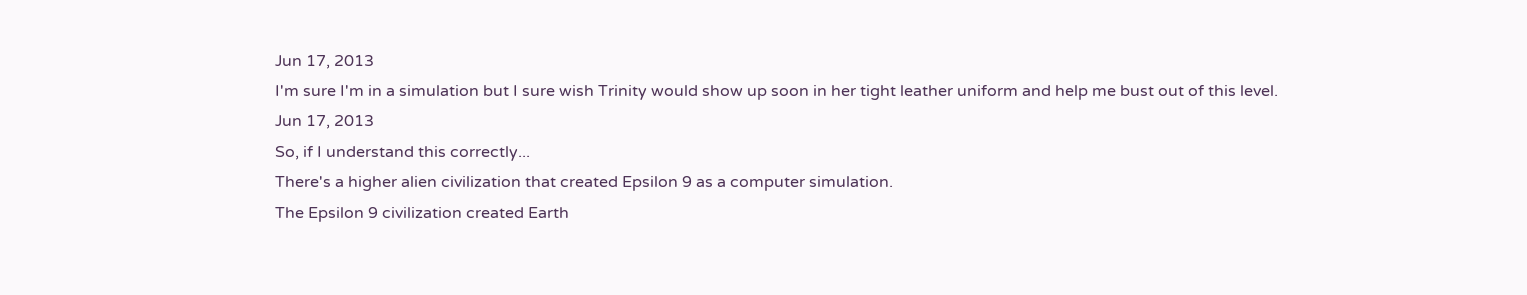Jun 17, 2013
I'm sure I'm in a simulation but I sure wish Trinity would show up soon in her tight leather uniform and help me bust out of this level.
Jun 17, 2013
So, if I understand this correctly...
There's a higher alien civilization that created Epsilon 9 as a computer simulation.
The Epsilon 9 civilization created Earth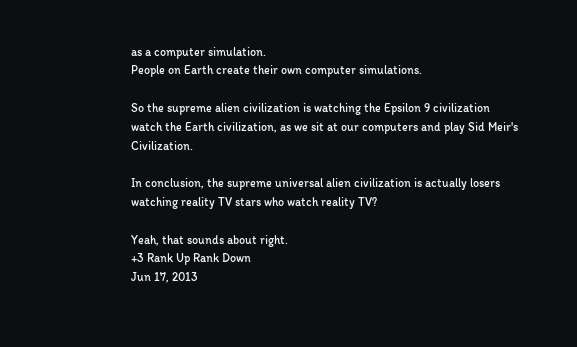as a computer simulation.
People on Earth create their own computer simulations.

So the supreme alien civilization is watching the Epsilon 9 civilization watch the Earth civilization, as we sit at our computers and play Sid Meir's Civilization.

In conclusion, the supreme universal alien civilization is actually losers watching reality TV stars who watch reality TV?

Yeah, that sounds about right.
+3 Rank Up Rank Down
Jun 17, 2013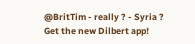@BritTim - really ? - Syria ?
Get the new Dilbert app!